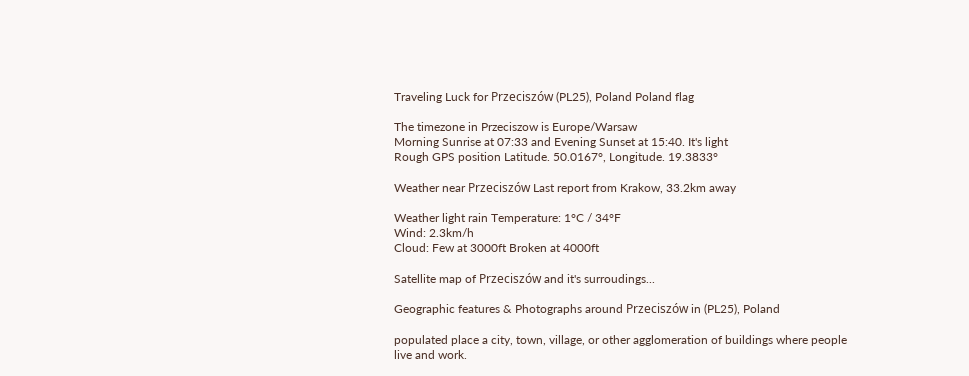Traveling Luck for Przeciszów (PL25), Poland Poland flag

The timezone in Przeciszow is Europe/Warsaw
Morning Sunrise at 07:33 and Evening Sunset at 15:40. It's light
Rough GPS position Latitude. 50.0167°, Longitude. 19.3833°

Weather near Przeciszów Last report from Krakow, 33.2km away

Weather light rain Temperature: 1°C / 34°F
Wind: 2.3km/h
Cloud: Few at 3000ft Broken at 4000ft

Satellite map of Przeciszów and it's surroudings...

Geographic features & Photographs around Przeciszów in (PL25), Poland

populated place a city, town, village, or other agglomeration of buildings where people live and work.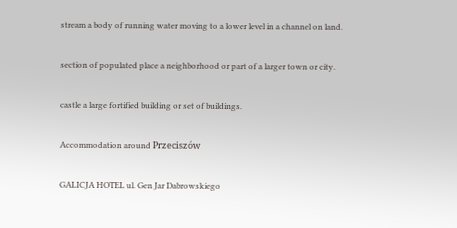stream a body of running water moving to a lower level in a channel on land.

section of populated place a neighborhood or part of a larger town or city.

castle a large fortified building or set of buildings.

Accommodation around Przeciszów

GALICJA HOTEL ul. Gen Jar Dabrowskiego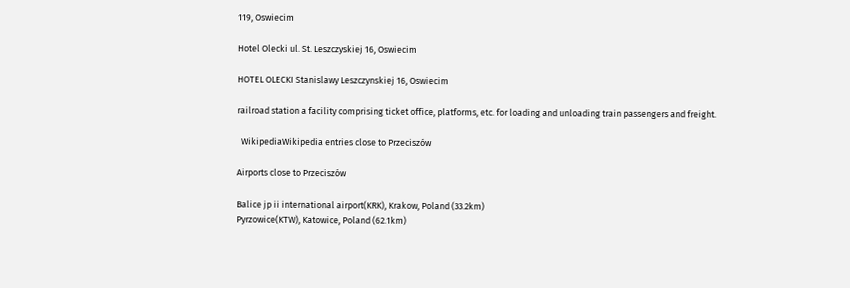119, Oswiecim

Hotel Olecki ul. St. Leszczyskiej 16, Oswiecim

HOTEL OLECKI Stanislawy Leszczynskiej 16, Oswiecim

railroad station a facility comprising ticket office, platforms, etc. for loading and unloading train passengers and freight.

  WikipediaWikipedia entries close to Przeciszów

Airports close to Przeciszów

Balice jp ii international airport(KRK), Krakow, Poland (33.2km)
Pyrzowice(KTW), Katowice, Poland (62.1km)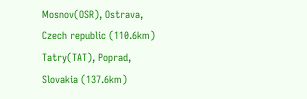Mosnov(OSR), Ostrava, Czech republic (110.6km)
Tatry(TAT), Poprad, Slovakia (137.6km)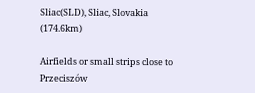Sliac(SLD), Sliac, Slovakia (174.6km)

Airfields or small strips close to Przeciszów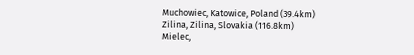Muchowiec, Katowice, Poland (39.4km)
Zilina, Zilina, Slovakia (116.8km)
Mielec,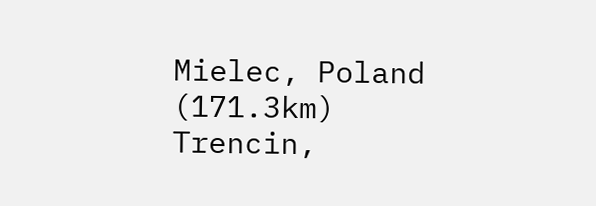Mielec, Poland (171.3km)
Trencin,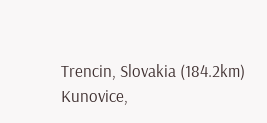Trencin, Slovakia (184.2km)
Kunovice,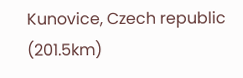Kunovice, Czech republic (201.5km)